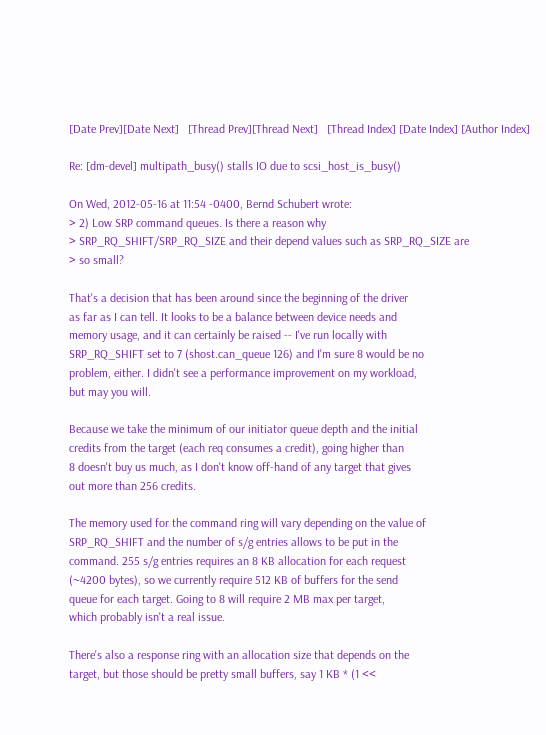[Date Prev][Date Next]   [Thread Prev][Thread Next]   [Thread Index] [Date Index] [Author Index]

Re: [dm-devel] multipath_busy() stalls IO due to scsi_host_is_busy()

On Wed, 2012-05-16 at 11:54 -0400, Bernd Schubert wrote:
> 2) Low SRP command queues. Is there a reason why
> SRP_RQ_SHIFT/SRP_RQ_SIZE and their depend values such as SRP_RQ_SIZE are
> so small?

That's a decision that has been around since the beginning of the driver
as far as I can tell. It looks to be a balance between device needs and
memory usage, and it can certainly be raised -- I've run locally with
SRP_RQ_SHIFT set to 7 (shost.can_queue 126) and I'm sure 8 would be no
problem, either. I didn't see a performance improvement on my workload,
but may you will.

Because we take the minimum of our initiator queue depth and the initial
credits from the target (each req consumes a credit), going higher than
8 doesn't buy us much, as I don't know off-hand of any target that gives
out more than 256 credits.

The memory used for the command ring will vary depending on the value of
SRP_RQ_SHIFT and the number of s/g entries allows to be put in the
command. 255 s/g entries requires an 8 KB allocation for each request
(~4200 bytes), so we currently require 512 KB of buffers for the send
queue for each target. Going to 8 will require 2 MB max per target,
which probably isn't a real issue.

There's also a response ring with an allocation size that depends on the
target, but those should be pretty small buffers, say 1 KB * (1 <<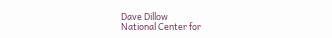Dave Dillow
National Center for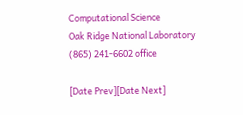Computational Science
Oak Ridge National Laboratory
(865) 241-6602 office

[Date Prev][Date Next]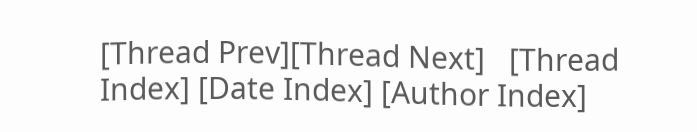[Thread Prev][Thread Next]   [Thread Index] [Date Index] [Author Index]